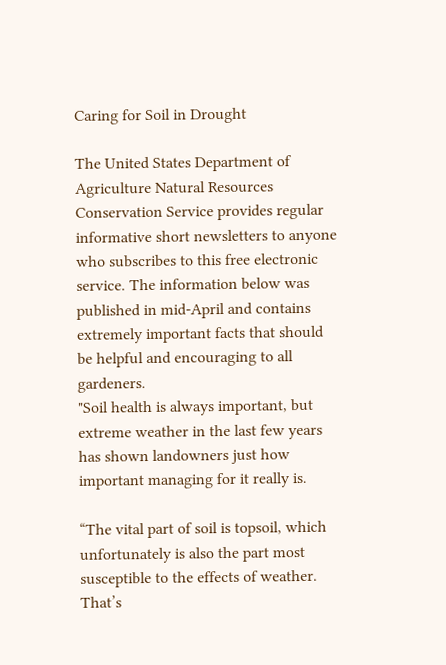Caring for Soil in Drought

The United States Department of Agriculture Natural Resources Conservation Service provides regular informative short newsletters to anyone who subscribes to this free electronic service. The information below was published in mid-April and contains extremely important facts that should be helpful and encouraging to all gardeners.
"Soil health is always important, but extreme weather in the last few years has shown landowners just how important managing for it really is.

“The vital part of soil is topsoil, which unfortunately is also the part most susceptible to the effects of weather. That’s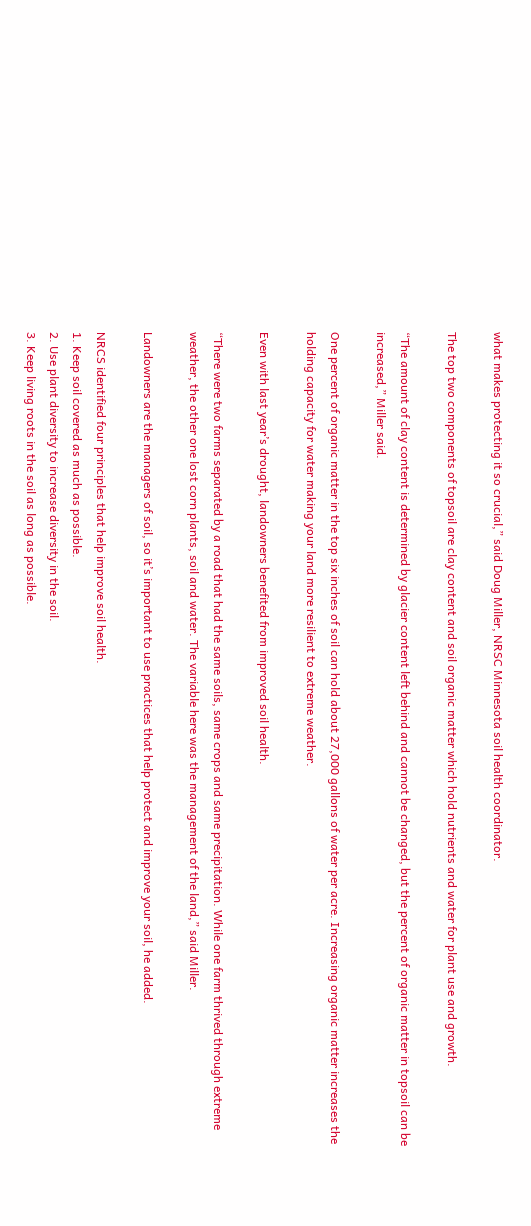what makes protecting it so crucial,” said Doug Miller, NRSC Minnesota soil health coordinator.

The top two components of topsoil are clay content and soil organic matter which hold nutrients and water for plant use and growth.

“The amount of clay content is determined by glacier content left behind and cannot be changed, but the percent of organic matter in topsoil can be increased,” Miller said.

One percent of organic matter in the top six inches of soil can hold about 27,000 gallons of water per acre. Increasing organic matter increases the holding capacity for water making your land more resilient to extreme weather.

Even with last year’s drought, landowners benefited from improved soil health.

“There were two farms separated by a road that had the same soils, same crops and same precipitation. While one farm thrived through extreme weather, the other one lost corn plants, soil and water. The variable here was the management of the land,” said Miller.

Landowners are the managers of soil, so it’s important to use practices that help protect and improve your soil, he added.

NRCS identified four principles that help improve soil health.
1. Keep soil covered as much as possible.
2. Use plant diversity to increase diversity in the soil.
3. Keep living roots in the soil as long as possible.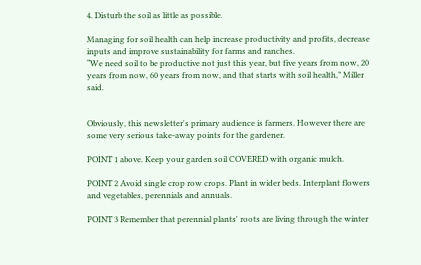4. Disturb the soil as little as possible.

Managing for soil health can help increase productivity and profits, decrease inputs and improve sustainability for farms and ranches.
“We need soil to be productive not just this year, but five years from now, 20 years from now, 60 years from now, and that starts with soil health,” Miller said.


Obviously, this newsletter's primary audience is farmers. However there are some very serious take-away points for the gardener.

POINT 1 above. Keep your garden soil COVERED with organic mulch.

POINT 2 Avoid single crop row crops. Plant in wider beds. Interplant flowers and vegetables, perennials and annuals.

POINT 3 Remember that perennial plants' roots are living through the winter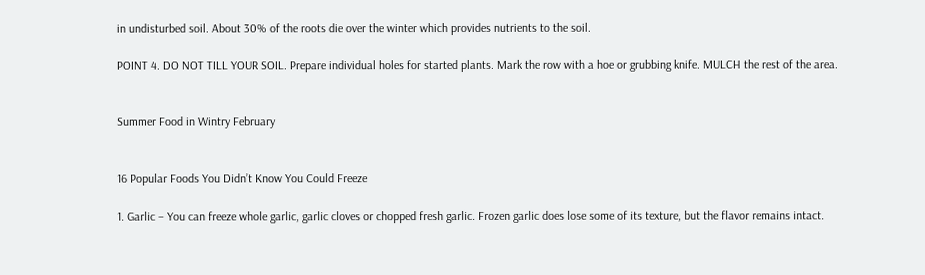in undisturbed soil. About 30% of the roots die over the winter which provides nutrients to the soil.

POINT 4. DO NOT TILL YOUR SOIL. Prepare individual holes for started plants. Mark the row with a hoe or grubbing knife. MULCH the rest of the area.


Summer Food in Wintry February


16 Popular Foods You Didn’t Know You Could Freeze

1. Garlic – You can freeze whole garlic, garlic cloves or chopped fresh garlic. Frozen garlic does lose some of its texture, but the flavor remains intact.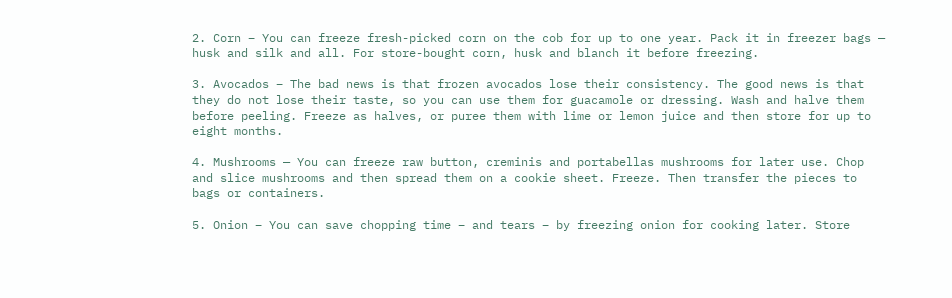2. Corn – You can freeze fresh-picked corn on the cob for up to one year. Pack it in freezer bags — husk and silk and all. For store-bought corn, husk and blanch it before freezing.

3. Avocados – The bad news is that frozen avocados lose their consistency. The good news is that they do not lose their taste, so you can use them for guacamole or dressing. Wash and halve them before peeling. Freeze as halves, or puree them with lime or lemon juice and then store for up to eight months.

4. Mushrooms — You can freeze raw button, creminis and portabellas mushrooms for later use. Chop and slice mushrooms and then spread them on a cookie sheet. Freeze. Then transfer the pieces to bags or containers.

5. Onion – You can save chopping time – and tears – by freezing onion for cooking later. Store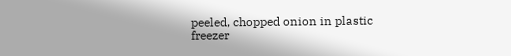peeled, chopped onion in plastic freezer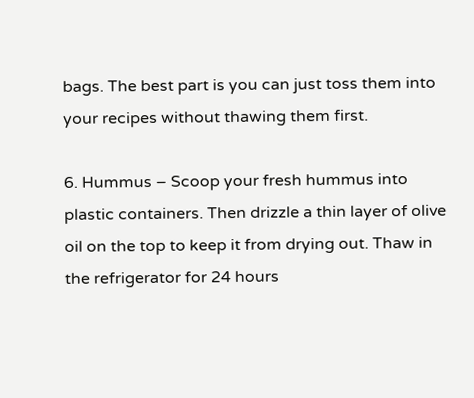bags. The best part is you can just toss them into your recipes without thawing them first.

6. Hummus – Scoop your fresh hummus into plastic containers. Then drizzle a thin layer of olive oil on the top to keep it from drying out. Thaw in the refrigerator for 24 hours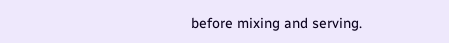before mixing and serving.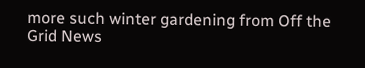more such winter gardening from Off the Grid News